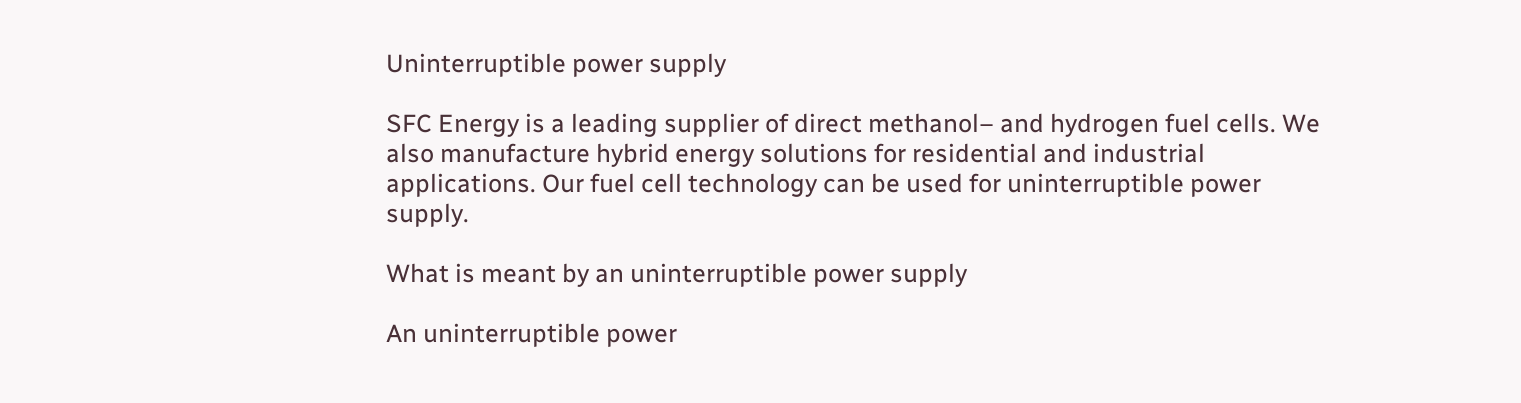Uninterruptible power supply

SFC Energy is a leading supplier of direct methanol– and hydrogen fuel cells. We also manufacture hybrid energy solutions for residential and industrial applications. Our fuel cell technology can be used for uninterruptible power supply.

What is meant by an uninterruptible power supply

An uninterruptible power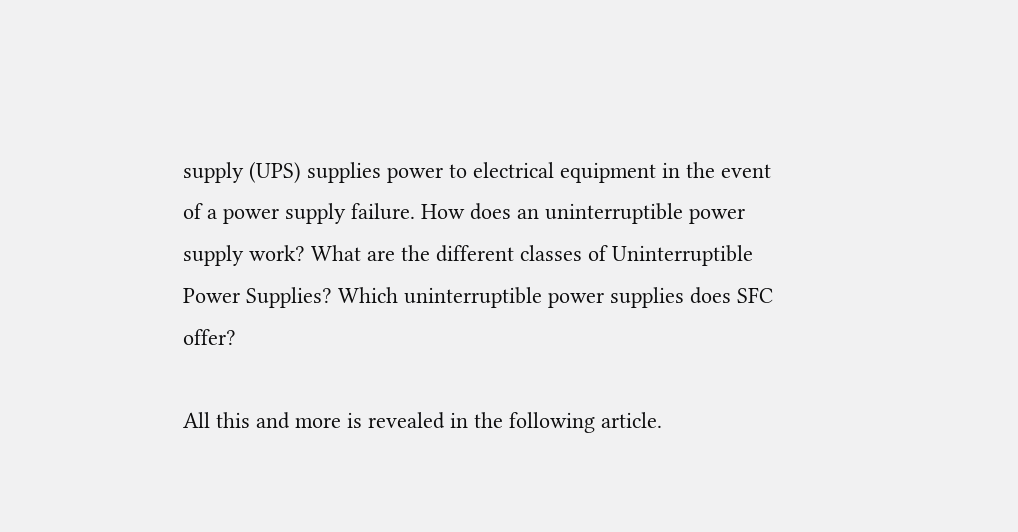supply (UPS) supplies power to electrical equipment in the event of a power supply failure. How does an uninterruptible power supply work? What are the different classes of Uninterruptible Power Supplies? Which uninterruptible power supplies does SFC offer?

All this and more is revealed in the following article.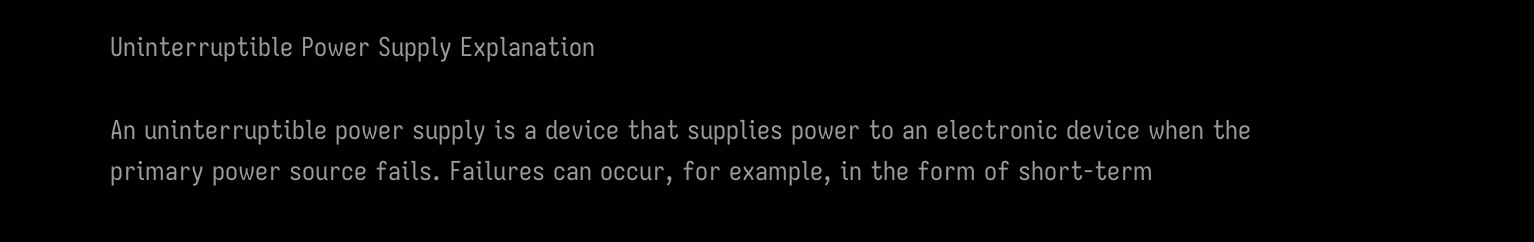Uninterruptible Power Supply Explanation

An uninterruptible power supply is a device that supplies power to an electronic device when the primary power source fails. Failures can occur, for example, in the form of short-term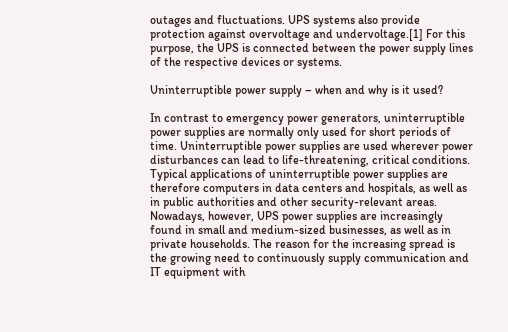outages and fluctuations. UPS systems also provide protection against overvoltage and undervoltage.[1] For this purpose, the UPS is connected between the power supply lines of the respective devices or systems.

Uninterruptible power supply – when and why is it used?

In contrast to emergency power generators, uninterruptible power supplies are normally only used for short periods of time. Uninterruptible power supplies are used wherever power disturbances can lead to life-threatening, critical conditions. Typical applications of uninterruptible power supplies are therefore computers in data centers and hospitals, as well as in public authorities and other security-relevant areas. Nowadays, however, UPS power supplies are increasingly found in small and medium-sized businesses, as well as in private households. The reason for the increasing spread is the growing need to continuously supply communication and IT equipment with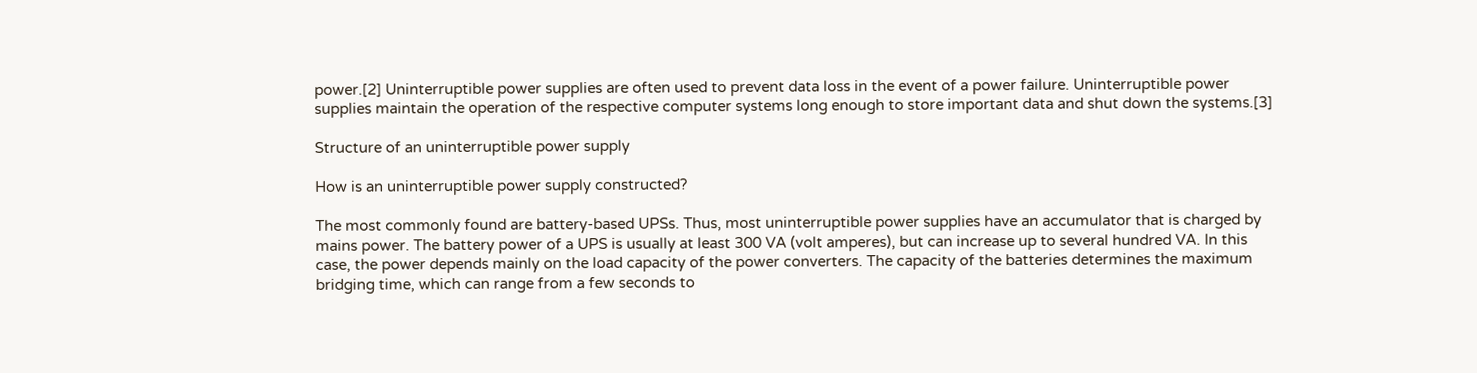power.[2] Uninterruptible power supplies are often used to prevent data loss in the event of a power failure. Uninterruptible power supplies maintain the operation of the respective computer systems long enough to store important data and shut down the systems.[3]

Structure of an uninterruptible power supply

How is an uninterruptible power supply constructed?

The most commonly found are battery-based UPSs. Thus, most uninterruptible power supplies have an accumulator that is charged by mains power. The battery power of a UPS is usually at least 300 VA (volt amperes), but can increase up to several hundred VA. In this case, the power depends mainly on the load capacity of the power converters. The capacity of the batteries determines the maximum bridging time, which can range from a few seconds to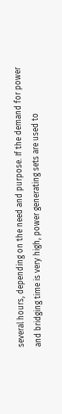several hours, depending on the need and purpose. If the demand for power and bridging time is very high, power generating sets are used to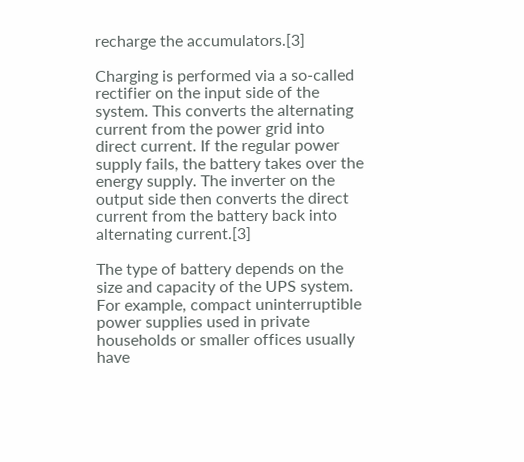recharge the accumulators.[3]

Charging is performed via a so-called rectifier on the input side of the system. This converts the alternating current from the power grid into direct current. If the regular power supply fails, the battery takes over the energy supply. The inverter on the output side then converts the direct current from the battery back into alternating current.[3]

The type of battery depends on the size and capacity of the UPS system. For example, compact uninterruptible power supplies used in private households or smaller offices usually have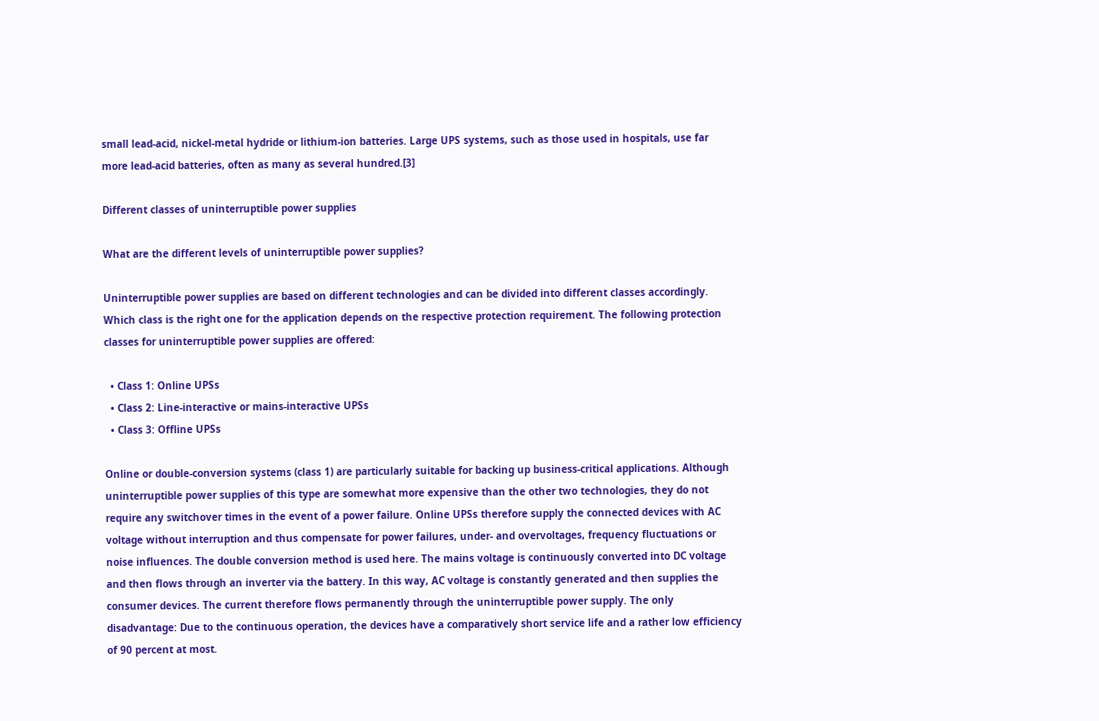small lead-acid, nickel-metal hydride or lithium-ion batteries. Large UPS systems, such as those used in hospitals, use far more lead-acid batteries, often as many as several hundred.[3]

Different classes of uninterruptible power supplies

What are the different levels of uninterruptible power supplies?

Uninterruptible power supplies are based on different technologies and can be divided into different classes accordingly. Which class is the right one for the application depends on the respective protection requirement. The following protection classes for uninterruptible power supplies are offered:

  • Class 1: Online UPSs
  • Class 2: Line-interactive or mains-interactive UPSs
  • Class 3: Offline UPSs

Online or double-conversion systems (class 1) are particularly suitable for backing up business-critical applications. Although uninterruptible power supplies of this type are somewhat more expensive than the other two technologies, they do not require any switchover times in the event of a power failure. Online UPSs therefore supply the connected devices with AC voltage without interruption and thus compensate for power failures, under- and overvoltages, frequency fluctuations or noise influences. The double conversion method is used here. The mains voltage is continuously converted into DC voltage and then flows through an inverter via the battery. In this way, AC voltage is constantly generated and then supplies the consumer devices. The current therefore flows permanently through the uninterruptible power supply. The only disadvantage: Due to the continuous operation, the devices have a comparatively short service life and a rather low efficiency of 90 percent at most.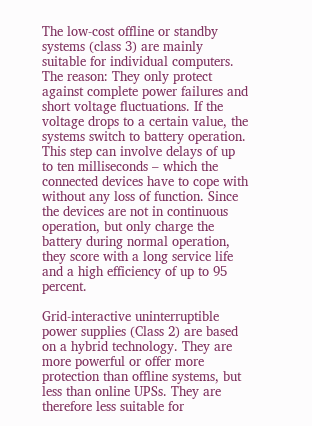The low-cost offline or standby systems (class 3) are mainly suitable for individual computers. The reason: They only protect against complete power failures and short voltage fluctuations. If the voltage drops to a certain value, the systems switch to battery operation. This step can involve delays of up to ten milliseconds – which the connected devices have to cope with without any loss of function. Since the devices are not in continuous operation, but only charge the battery during normal operation, they score with a long service life and a high efficiency of up to 95 percent.

Grid-interactive uninterruptible power supplies (Class 2) are based on a hybrid technology. They are more powerful or offer more protection than offline systems, but less than online UPSs. They are therefore less suitable for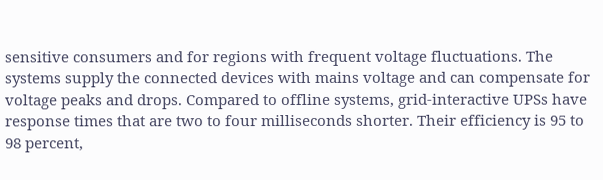sensitive consumers and for regions with frequent voltage fluctuations. The systems supply the connected devices with mains voltage and can compensate for voltage peaks and drops. Compared to offline systems, grid-interactive UPSs have response times that are two to four milliseconds shorter. Their efficiency is 95 to 98 percent,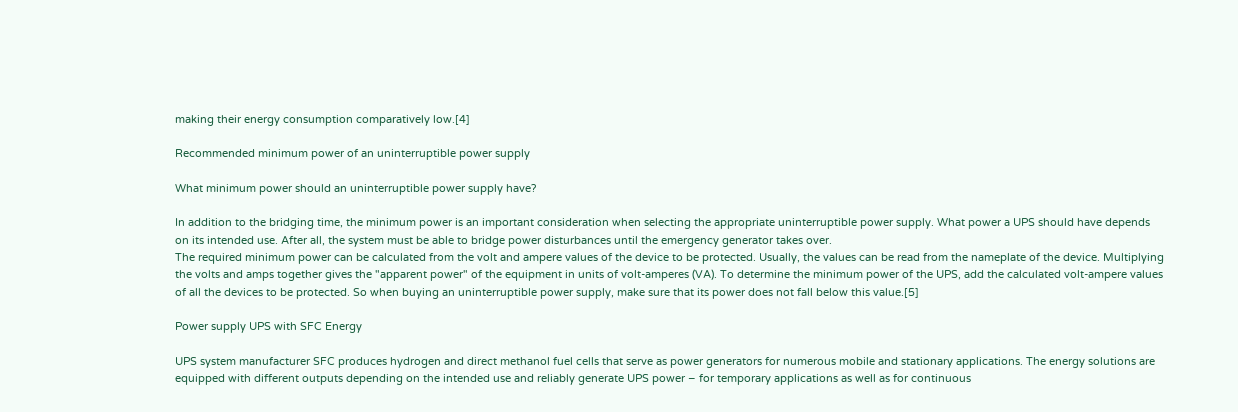making their energy consumption comparatively low.[4]

Recommended minimum power of an uninterruptible power supply

What minimum power should an uninterruptible power supply have?

In addition to the bridging time, the minimum power is an important consideration when selecting the appropriate uninterruptible power supply. What power a UPS should have depends on its intended use. After all, the system must be able to bridge power disturbances until the emergency generator takes over.
The required minimum power can be calculated from the volt and ampere values of the device to be protected. Usually, the values can be read from the nameplate of the device. Multiplying the volts and amps together gives the "apparent power" of the equipment in units of volt-amperes (VA). To determine the minimum power of the UPS, add the calculated volt-ampere values of all the devices to be protected. So when buying an uninterruptible power supply, make sure that its power does not fall below this value.[5]

Power supply UPS with SFC Energy

UPS system manufacturer SFC produces hydrogen and direct methanol fuel cells that serve as power generators for numerous mobile and stationary applications. The energy solutions are equipped with different outputs depending on the intended use and reliably generate UPS power – for temporary applications as well as for continuous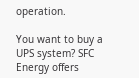operation.

You want to buy a UPS system? SFC Energy offers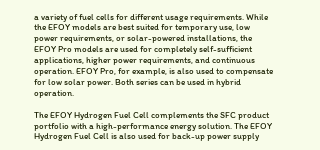a variety of fuel cells for different usage requirements. While the EFOY models are best suited for temporary use, low power requirements, or solar-powered installations, the EFOY Pro models are used for completely self-sufficient applications, higher power requirements, and continuous operation. EFOY Pro, for example, is also used to compensate for low solar power. Both series can be used in hybrid operation.

The EFOY Hydrogen Fuel Cell complements the SFC product portfolio with a high-performance energy solution. The EFOY Hydrogen Fuel Cell is also used for back-up power supply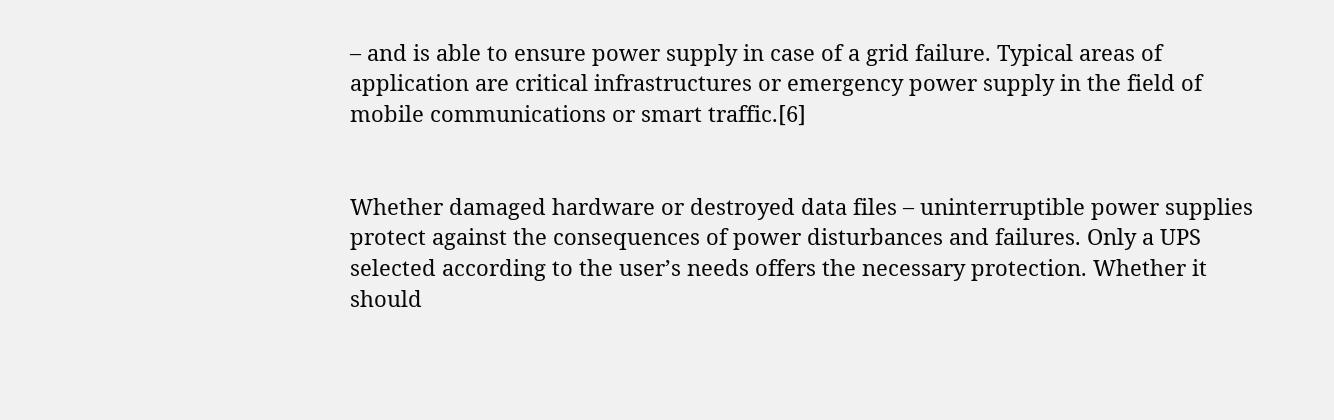– and is able to ensure power supply in case of a grid failure. Typical areas of application are critical infrastructures or emergency power supply in the field of mobile communications or smart traffic.[6]


Whether damaged hardware or destroyed data files – uninterruptible power supplies protect against the consequences of power disturbances and failures. Only a UPS selected according to the user’s needs offers the necessary protection. Whether it should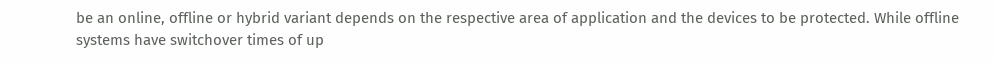be an online, offline or hybrid variant depends on the respective area of application and the devices to be protected. While offline systems have switchover times of up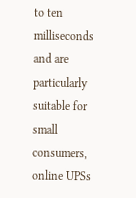to ten milliseconds and are particularly suitable for small consumers, online UPSs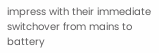impress with their immediate switchover from mains to battery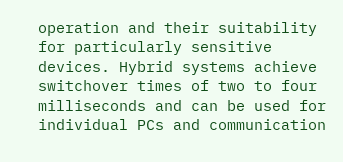operation and their suitability for particularly sensitive devices. Hybrid systems achieve switchover times of two to four milliseconds and can be used for individual PCs and communication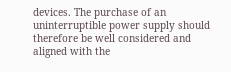devices. The purchase of an uninterruptible power supply should therefore be well considered and aligned with the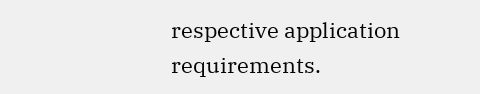respective application requirements.